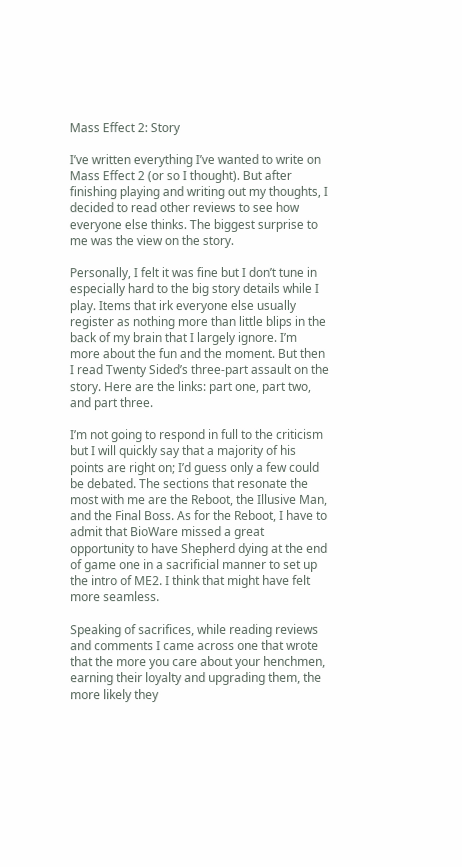Mass Effect 2: Story

I’ve written everything I’ve wanted to write on Mass Effect 2 (or so I thought). But after finishing playing and writing out my thoughts, I decided to read other reviews to see how everyone else thinks. The biggest surprise to me was the view on the story.

Personally, I felt it was fine but I don’t tune in especially hard to the big story details while I play. Items that irk everyone else usually register as nothing more than little blips in the back of my brain that I largely ignore. I’m more about the fun and the moment. But then I read Twenty Sided’s three-part assault on the story. Here are the links: part one, part two, and part three.

I’m not going to respond in full to the criticism but I will quickly say that a majority of his points are right on; I’d guess only a few could be debated. The sections that resonate the most with me are the Reboot, the Illusive Man, and the Final Boss. As for the Reboot, I have to admit that BioWare missed a great opportunity to have Shepherd dying at the end of game one in a sacrificial manner to set up the intro of ME2. I think that might have felt more seamless.

Speaking of sacrifices, while reading reviews and comments I came across one that wrote that the more you care about your henchmen, earning their loyalty and upgrading them, the more likely they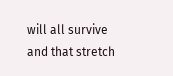will all survive and that stretch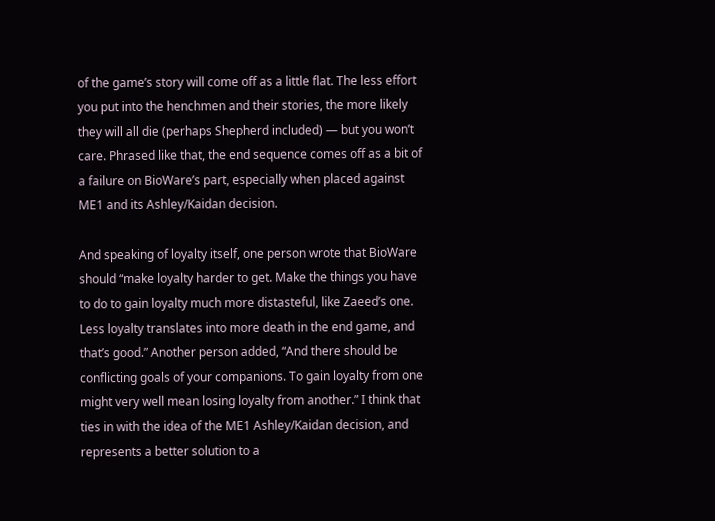of the game’s story will come off as a little flat. The less effort you put into the henchmen and their stories, the more likely they will all die (perhaps Shepherd included) — but you won’t care. Phrased like that, the end sequence comes off as a bit of a failure on BioWare’s part, especially when placed against ME1 and its Ashley/Kaidan decision.

And speaking of loyalty itself, one person wrote that BioWare should “make loyalty harder to get. Make the things you have to do to gain loyalty much more distasteful, like Zaeed’s one. Less loyalty translates into more death in the end game, and that’s good.” Another person added, “And there should be conflicting goals of your companions. To gain loyalty from one might very well mean losing loyalty from another.” I think that ties in with the idea of the ME1 Ashley/Kaidan decision, and represents a better solution to a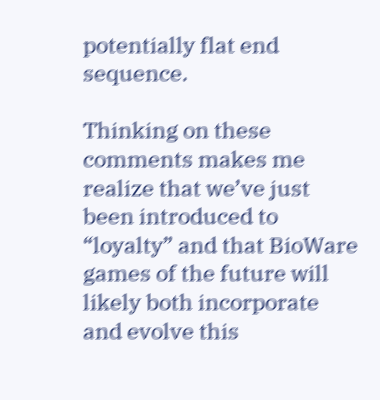potentially flat end sequence.

Thinking on these comments makes me realize that we’ve just been introduced to “loyalty” and that BioWare games of the future will likely both incorporate and evolve this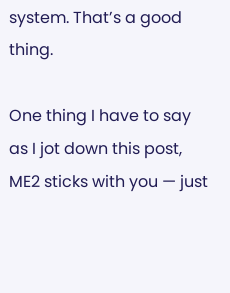system. That’s a good thing.

One thing I have to say as I jot down this post, ME2 sticks with you — just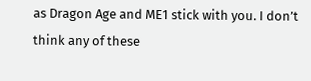as Dragon Age and ME1 stick with you. I don’t think any of these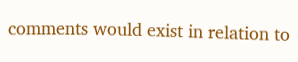comments would exist in relation to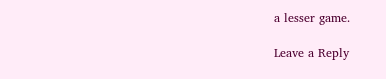a lesser game.

Leave a Reply